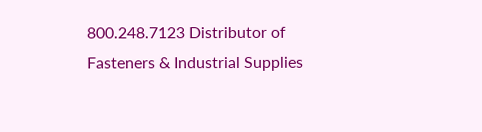800.248.7123 Distributor of Fasteners & Industrial Supplies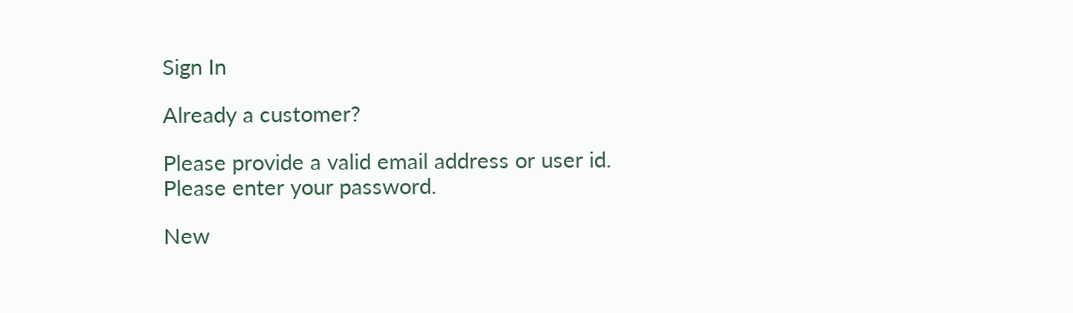Sign In

Already a customer?

Please provide a valid email address or user id.
Please enter your password.

New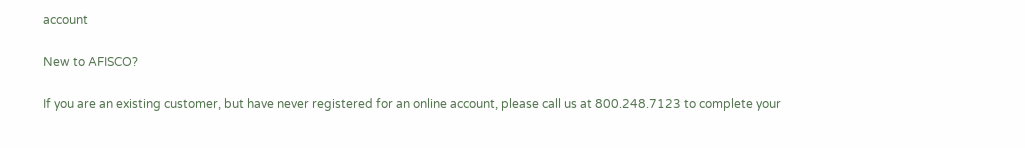account

New to AFISCO?

If you are an existing customer, but have never registered for an online account, please call us at 800.248.7123 to complete your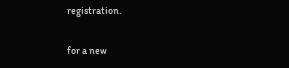registration.

for a new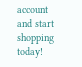account and start shopping today!